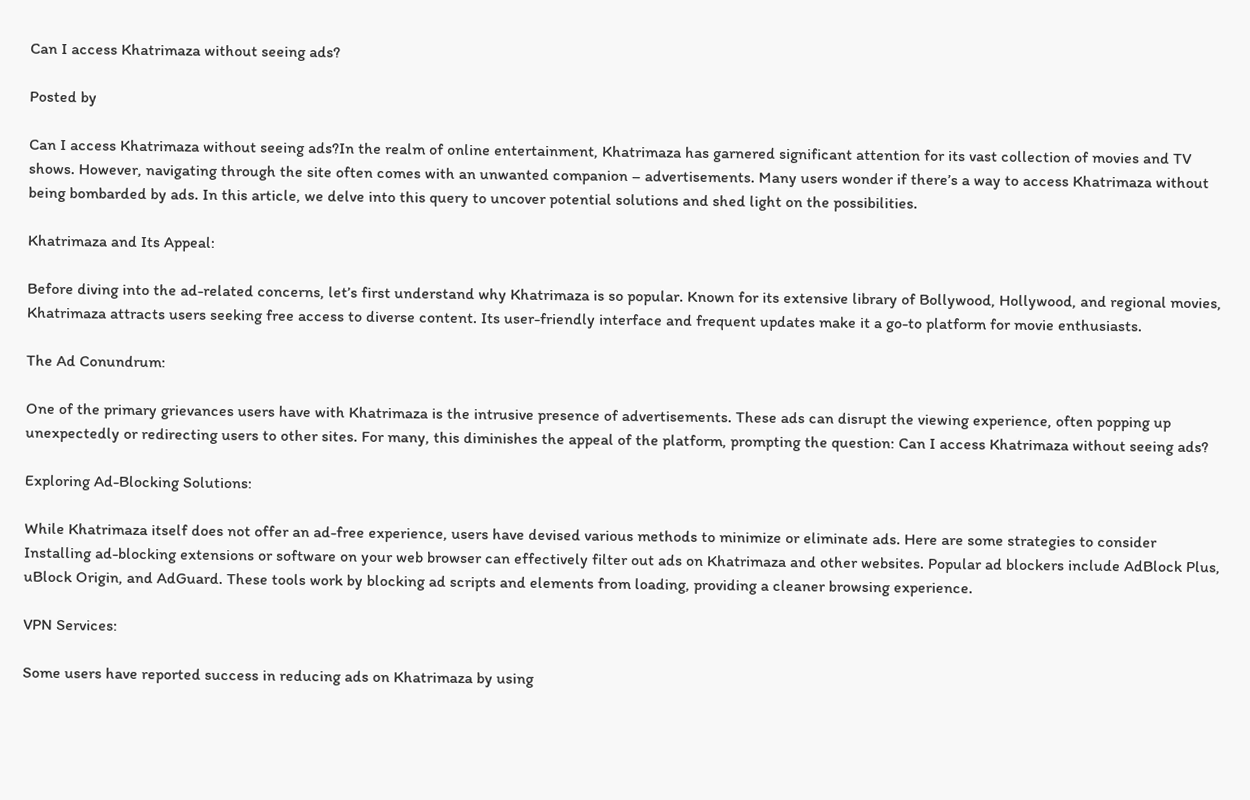Can I access Khatrimaza without seeing ads?

Posted by

Can I access Khatrimaza without seeing ads?In the realm of online entertainment, Khatrimaza has garnered significant attention for its vast collection of movies and TV shows. However, navigating through the site often comes with an unwanted companion – advertisements. Many users wonder if there’s a way to access Khatrimaza without being bombarded by ads. In this article, we delve into this query to uncover potential solutions and shed light on the possibilities.

Khatrimaza and Its Appeal:

Before diving into the ad-related concerns, let’s first understand why Khatrimaza is so popular. Known for its extensive library of Bollywood, Hollywood, and regional movies, Khatrimaza attracts users seeking free access to diverse content. Its user-friendly interface and frequent updates make it a go-to platform for movie enthusiasts.

The Ad Conundrum:

One of the primary grievances users have with Khatrimaza is the intrusive presence of advertisements. These ads can disrupt the viewing experience, often popping up unexpectedly or redirecting users to other sites. For many, this diminishes the appeal of the platform, prompting the question: Can I access Khatrimaza without seeing ads?

Exploring Ad-Blocking Solutions:

While Khatrimaza itself does not offer an ad-free experience, users have devised various methods to minimize or eliminate ads. Here are some strategies to consider Installing ad-blocking extensions or software on your web browser can effectively filter out ads on Khatrimaza and other websites. Popular ad blockers include AdBlock Plus, uBlock Origin, and AdGuard. These tools work by blocking ad scripts and elements from loading, providing a cleaner browsing experience.

VPN Services:

Some users have reported success in reducing ads on Khatrimaza by using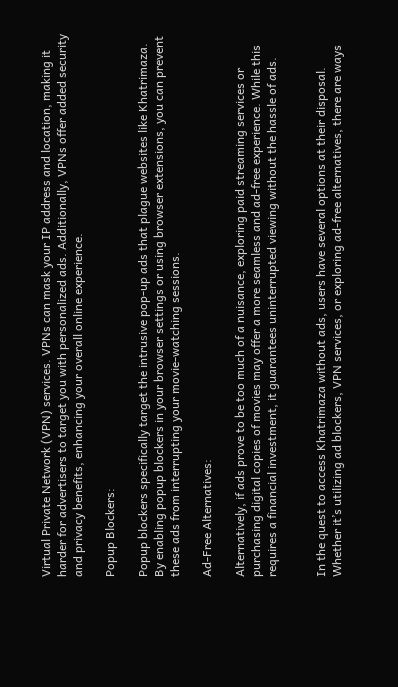Virtual Private Network (VPN) services. VPNs can mask your IP address and location, making it harder for advertisers to target you with personalized ads. Additionally, VPNs offer added security and privacy benefits, enhancing your overall online experience.

Popup Blockers:

Popup blockers specifically target the intrusive pop-up ads that plague websites like Khatrimaza. By enabling popup blockers in your browser settings or using browser extensions, you can prevent these ads from interrupting your movie-watching sessions.

Ad-Free Alternatives:

Alternatively, if ads prove to be too much of a nuisance, exploring paid streaming services or purchasing digital copies of movies may offer a more seamless and ad-free experience. While this requires a financial investment, it guarantees uninterrupted viewing without the hassle of ads.


In the quest to access Khatrimaza without ads, users have several options at their disposal. Whether it’s utilizing ad blockers, VPN services, or exploring ad-free alternatives, there are ways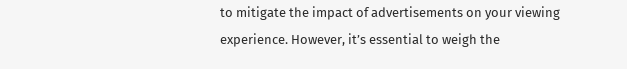to mitigate the impact of advertisements on your viewing experience. However, it’s essential to weigh the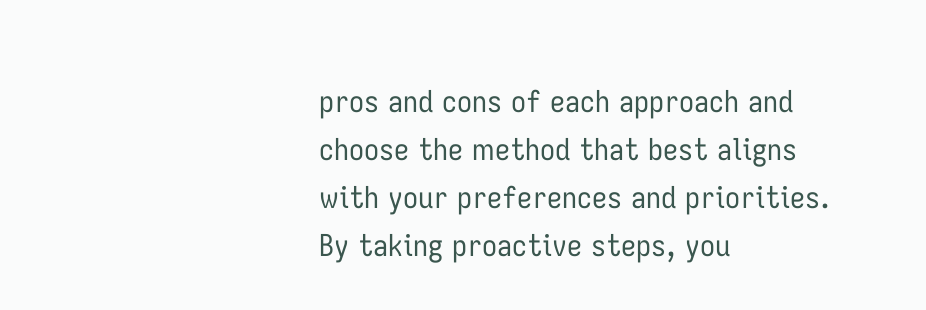pros and cons of each approach and choose the method that best aligns with your preferences and priorities. By taking proactive steps, you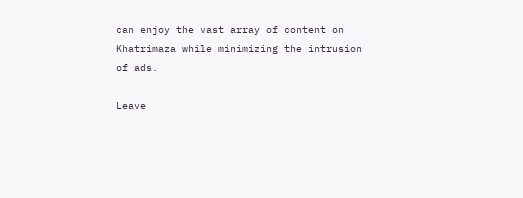can enjoy the vast array of content on Khatrimaza while minimizing the intrusion of ads.

Leave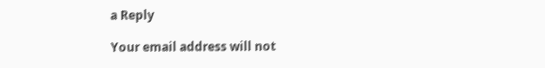a Reply

Your email address will not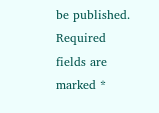be published. Required fields are marked *